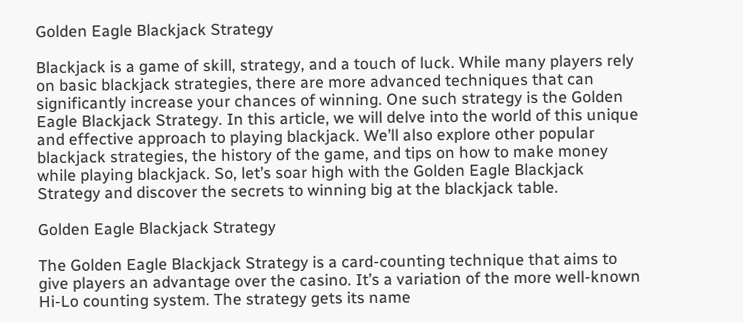Golden Eagle Blackjack Strategy

Blackjack is a game of skill, strategy, and a touch of luck. While many players rely on basic blackjack strategies, there are more advanced techniques that can significantly increase your chances of winning. One such strategy is the Golden Eagle Blackjack Strategy. In this article, we will delve into the world of this unique and effective approach to playing blackjack. We’ll also explore other popular blackjack strategies, the history of the game, and tips on how to make money while playing blackjack. So, let’s soar high with the Golden Eagle Blackjack Strategy and discover the secrets to winning big at the blackjack table.

Golden Eagle Blackjack Strategy

The Golden Eagle Blackjack Strategy is a card-counting technique that aims to give players an advantage over the casino. It’s a variation of the more well-known Hi-Lo counting system. The strategy gets its name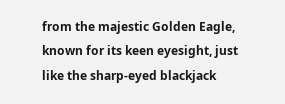from the majestic Golden Eagle, known for its keen eyesight, just like the sharp-eyed blackjack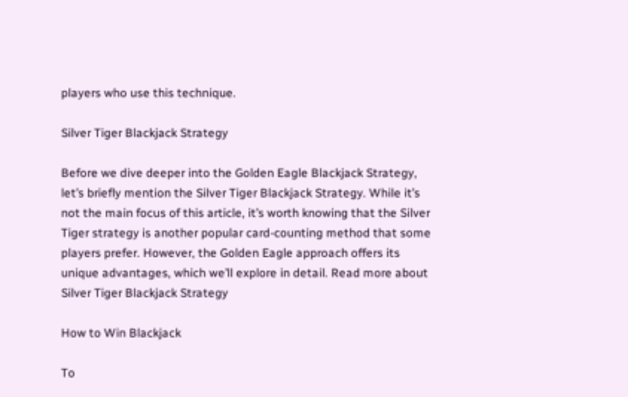players who use this technique.

Silver Tiger Blackjack Strategy

Before we dive deeper into the Golden Eagle Blackjack Strategy, let’s briefly mention the Silver Tiger Blackjack Strategy. While it’s not the main focus of this article, it’s worth knowing that the Silver Tiger strategy is another popular card-counting method that some players prefer. However, the Golden Eagle approach offers its unique advantages, which we’ll explore in detail. Read more about Silver Tiger Blackjack Strategy

How to Win Blackjack

To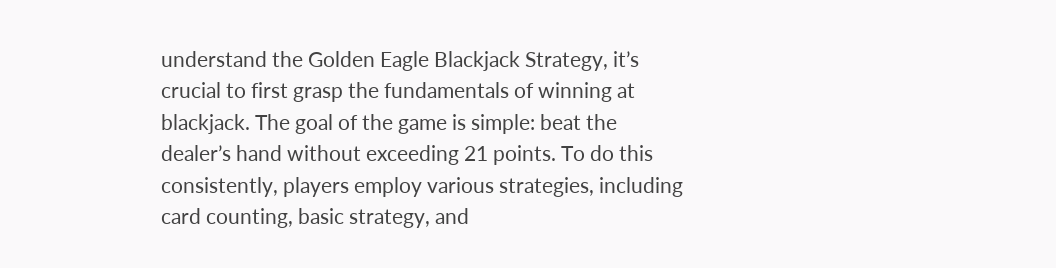understand the Golden Eagle Blackjack Strategy, it’s crucial to first grasp the fundamentals of winning at blackjack. The goal of the game is simple: beat the dealer’s hand without exceeding 21 points. To do this consistently, players employ various strategies, including card counting, basic strategy, and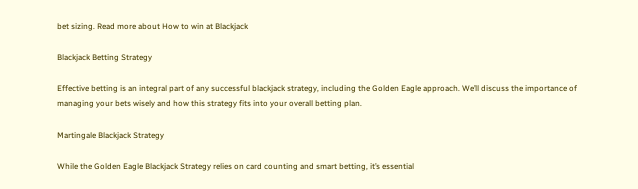bet sizing. Read more about How to win at Blackjack

Blackjack Betting Strategy

Effective betting is an integral part of any successful blackjack strategy, including the Golden Eagle approach. We’ll discuss the importance of managing your bets wisely and how this strategy fits into your overall betting plan.

Martingale Blackjack Strategy

While the Golden Eagle Blackjack Strategy relies on card counting and smart betting, it’s essential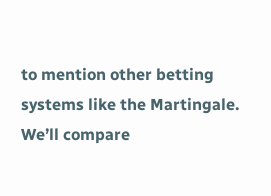to mention other betting systems like the Martingale. We’ll compare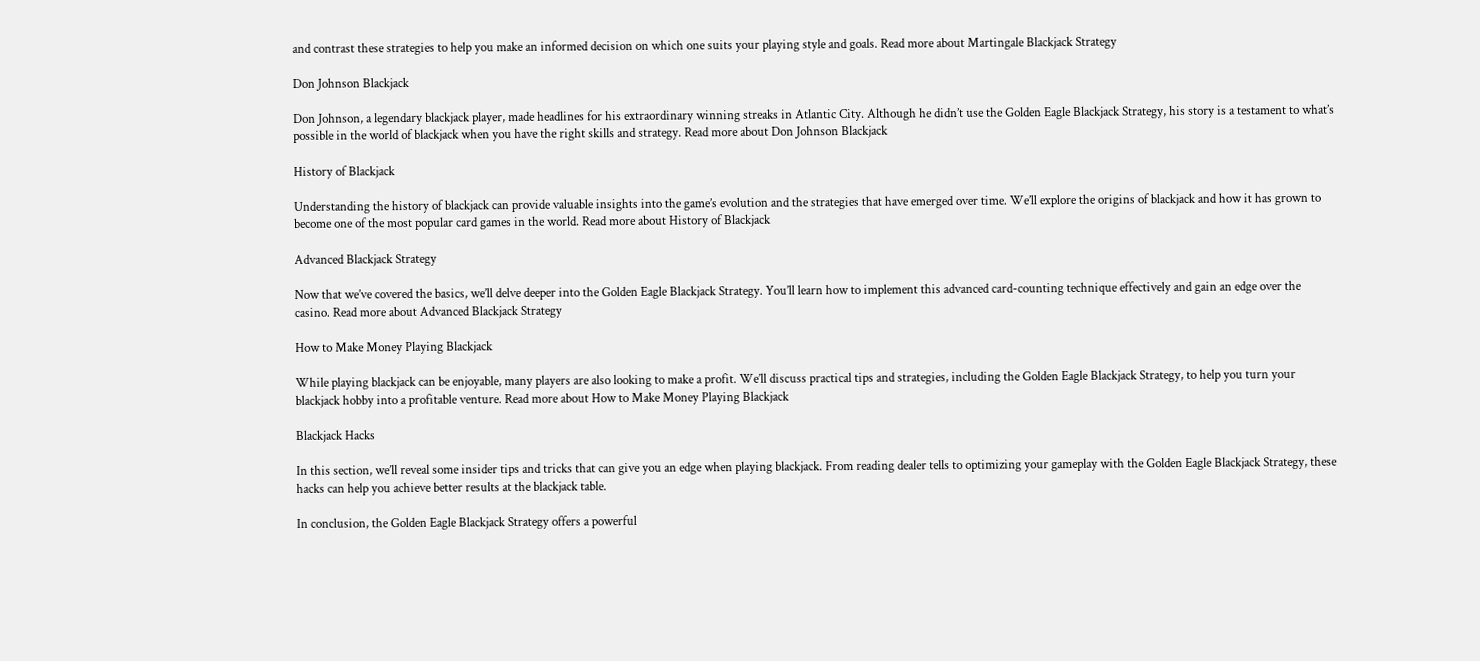and contrast these strategies to help you make an informed decision on which one suits your playing style and goals. Read more about Martingale Blackjack Strategy

Don Johnson Blackjack

Don Johnson, a legendary blackjack player, made headlines for his extraordinary winning streaks in Atlantic City. Although he didn’t use the Golden Eagle Blackjack Strategy, his story is a testament to what’s possible in the world of blackjack when you have the right skills and strategy. Read more about Don Johnson Blackjack

History of Blackjack

Understanding the history of blackjack can provide valuable insights into the game’s evolution and the strategies that have emerged over time. We’ll explore the origins of blackjack and how it has grown to become one of the most popular card games in the world. Read more about History of Blackjack

Advanced Blackjack Strategy

Now that we’ve covered the basics, we’ll delve deeper into the Golden Eagle Blackjack Strategy. You’ll learn how to implement this advanced card-counting technique effectively and gain an edge over the casino. Read more about Advanced Blackjack Strategy

How to Make Money Playing Blackjack

While playing blackjack can be enjoyable, many players are also looking to make a profit. We’ll discuss practical tips and strategies, including the Golden Eagle Blackjack Strategy, to help you turn your blackjack hobby into a profitable venture. Read more about How to Make Money Playing Blackjack

Blackjack Hacks

In this section, we’ll reveal some insider tips and tricks that can give you an edge when playing blackjack. From reading dealer tells to optimizing your gameplay with the Golden Eagle Blackjack Strategy, these hacks can help you achieve better results at the blackjack table.

In conclusion, the Golden Eagle Blackjack Strategy offers a powerful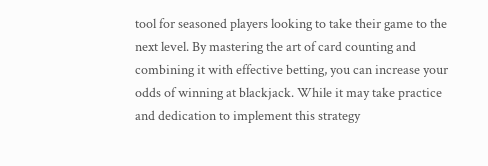tool for seasoned players looking to take their game to the next level. By mastering the art of card counting and combining it with effective betting, you can increase your odds of winning at blackjack. While it may take practice and dedication to implement this strategy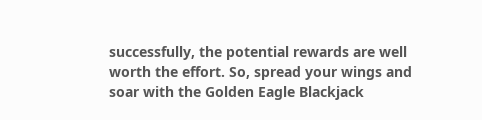successfully, the potential rewards are well worth the effort. So, spread your wings and soar with the Golden Eagle Blackjack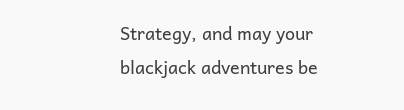Strategy, and may your blackjack adventures be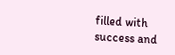filled with success and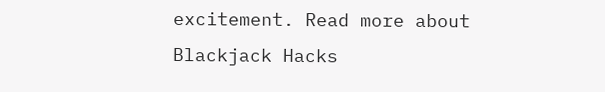excitement. Read more about Blackjack Hacks